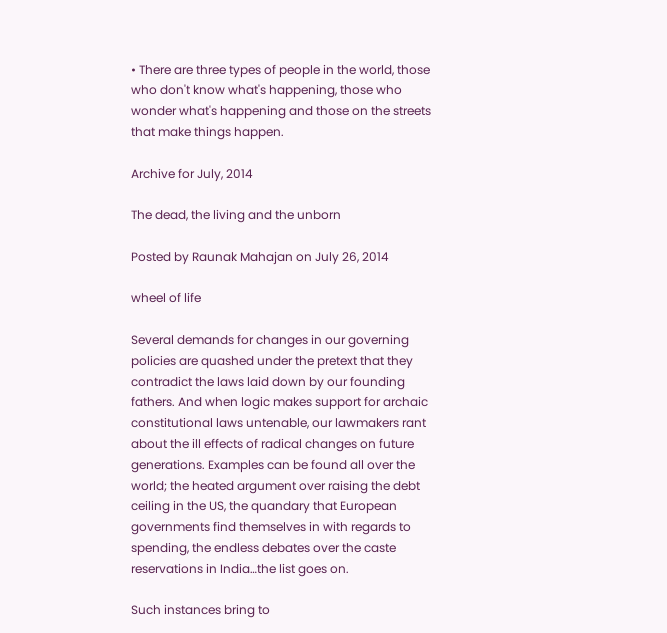• There are three types of people in the world, those who don't know what's happening, those who wonder what's happening and those on the streets that make things happen.

Archive for July, 2014

The dead, the living and the unborn

Posted by Raunak Mahajan on July 26, 2014

wheel of life

Several demands for changes in our governing policies are quashed under the pretext that they contradict the laws laid down by our founding fathers. And when logic makes support for archaic constitutional laws untenable, our lawmakers rant about the ill effects of radical changes on future generations. Examples can be found all over the world; the heated argument over raising the debt ceiling in the US, the quandary that European governments find themselves in with regards to spending, the endless debates over the caste reservations in India…the list goes on.

Such instances bring to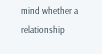mind whether a relationship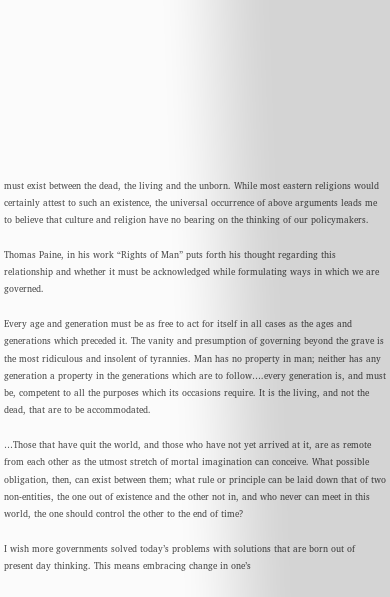must exist between the dead, the living and the unborn. While most eastern religions would certainly attest to such an existence, the universal occurrence of above arguments leads me to believe that culture and religion have no bearing on the thinking of our policymakers.

Thomas Paine, in his work “Rights of Man” puts forth his thought regarding this relationship and whether it must be acknowledged while formulating ways in which we are governed.

Every age and generation must be as free to act for itself in all cases as the ages and generations which preceded it. The vanity and presumption of governing beyond the grave is the most ridiculous and insolent of tyrannies. Man has no property in man; neither has any generation a property in the generations which are to follow….every generation is, and must be, competent to all the purposes which its occasions require. It is the living, and not the dead, that are to be accommodated.

…Those that have quit the world, and those who have not yet arrived at it, are as remote from each other as the utmost stretch of mortal imagination can conceive. What possible obligation, then, can exist between them; what rule or principle can be laid down that of two non-entities, the one out of existence and the other not in, and who never can meet in this world, the one should control the other to the end of time?

I wish more governments solved today’s problems with solutions that are born out of present day thinking. This means embracing change in one’s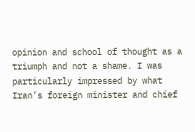opinion and school of thought as a triumph and not a shame. I was particularly impressed by what Iran’s foreign minister and chief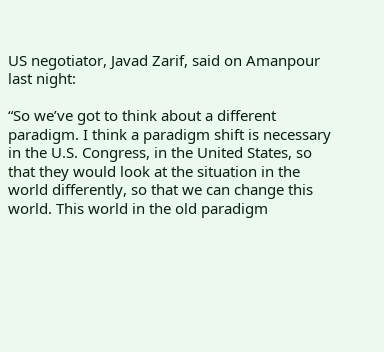US negotiator, Javad Zarif, said on Amanpour last night:

“So we’ve got to think about a different paradigm. I think a paradigm shift is necessary in the U.S. Congress, in the United States, so that they would look at the situation in the world differently, so that we can change this world. This world in the old paradigm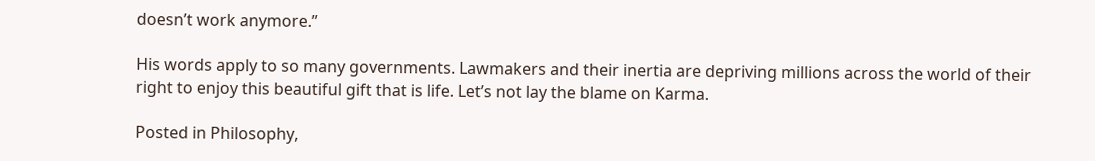doesn’t work anymore.”

His words apply to so many governments. Lawmakers and their inertia are depriving millions across the world of their right to enjoy this beautiful gift that is life. Let’s not lay the blame on Karma.

Posted in Philosophy,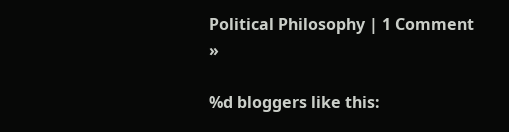Political Philosophy | 1 Comment »

%d bloggers like this: